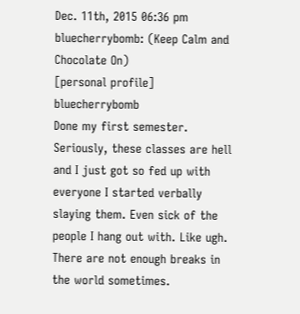Dec. 11th, 2015 06:36 pm
bluecherrybomb: (Keep Calm and Chocolate On)
[personal profile] bluecherrybomb
Done my first semester. Seriously, these classes are hell and I just got so fed up with everyone I started verbally slaying them. Even sick of the people I hang out with. Like ugh. There are not enough breaks in the world sometimes.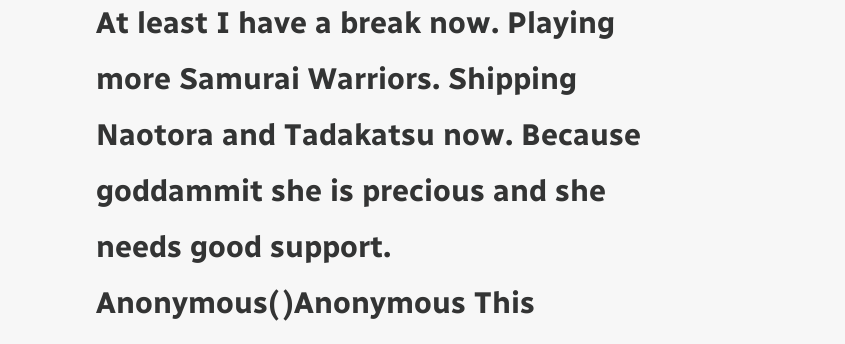At least I have a break now. Playing more Samurai Warriors. Shipping Naotora and Tadakatsu now. Because goddammit she is precious and she needs good support.
Anonymous( )Anonymous This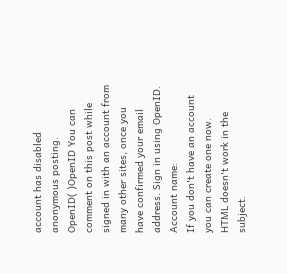account has disabled anonymous posting.
OpenID( )OpenID You can comment on this post while signed in with an account from many other sites, once you have confirmed your email address. Sign in using OpenID.
Account name:
If you don't have an account you can create one now.
HTML doesn't work in the subject.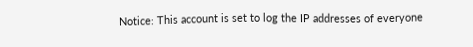Notice: This account is set to log the IP addresses of everyone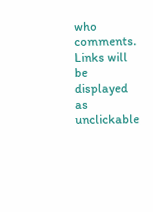who comments.
Links will be displayed as unclickable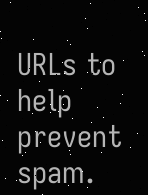URLs to help prevent spam.